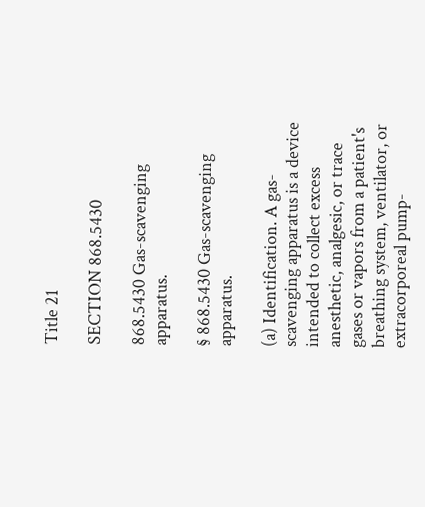Title 21

SECTION 868.5430

868.5430 Gas-scavenging apparatus.

§ 868.5430 Gas-scavenging apparatus.

(a) Identification. A gas-scavenging apparatus is a device intended to collect excess anesthetic, analgesic, or trace gases or vapors from a patient's breathing system, ventilator, or extracorporeal pump-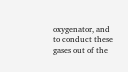oxygenator, and to conduct these gases out of the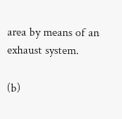area by means of an exhaust system.

(b)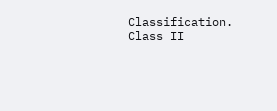Classification. Class II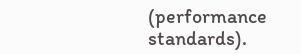(performance standards).